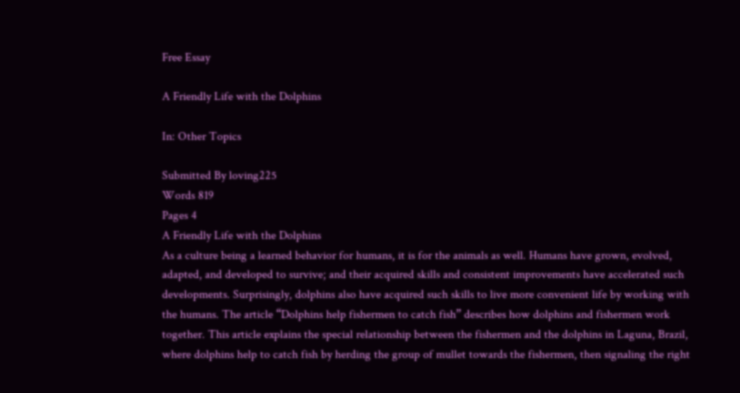Free Essay

A Friendly Life with the Dolphins

In: Other Topics

Submitted By loving225
Words 819
Pages 4
A Friendly Life with the Dolphins
As a culture being a learned behavior for humans, it is for the animals as well. Humans have grown, evolved, adapted, and developed to survive; and their acquired skills and consistent improvements have accelerated such developments. Surprisingly, dolphins also have acquired such skills to live more convenient life by working with the humans. The article “Dolphins help fishermen to catch fish” describes how dolphins and fishermen work together. This article explains the special relationship between the fishermen and the dolphins in Laguna, Brazil, where dolphins help to catch fish by herding the group of mullet towards the fishermen, then signaling the right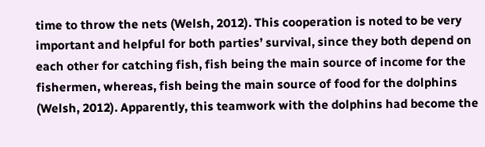time to throw the nets (Welsh, 2012). This cooperation is noted to be very important and helpful for both parties’ survival, since they both depend on each other for catching fish, fish being the main source of income for the fishermen, whereas, fish being the main source of food for the dolphins (Welsh, 2012). Apparently, this teamwork with the dolphins had become the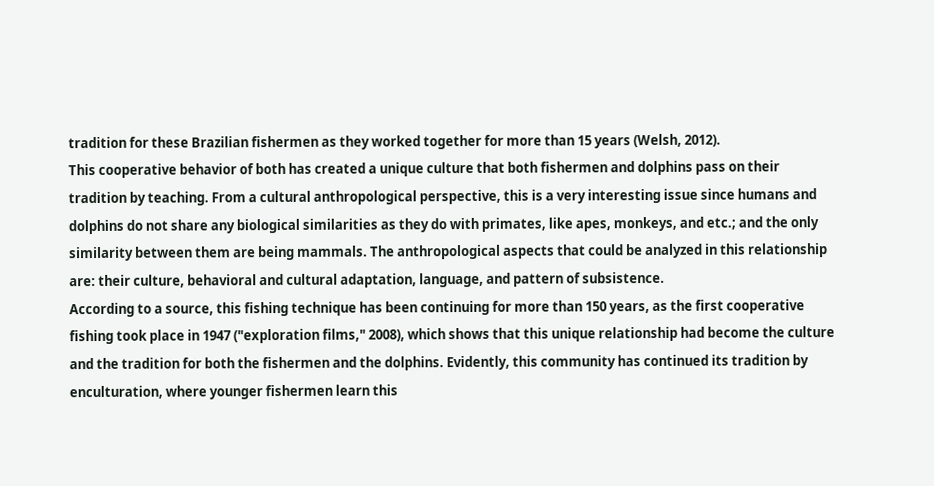tradition for these Brazilian fishermen as they worked together for more than 15 years (Welsh, 2012).
This cooperative behavior of both has created a unique culture that both fishermen and dolphins pass on their tradition by teaching. From a cultural anthropological perspective, this is a very interesting issue since humans and dolphins do not share any biological similarities as they do with primates, like apes, monkeys, and etc.; and the only similarity between them are being mammals. The anthropological aspects that could be analyzed in this relationship are: their culture, behavioral and cultural adaptation, language, and pattern of subsistence.
According to a source, this fishing technique has been continuing for more than 150 years, as the first cooperative fishing took place in 1947 ("exploration films," 2008), which shows that this unique relationship had become the culture and the tradition for both the fishermen and the dolphins. Evidently, this community has continued its tradition by enculturation, where younger fishermen learn this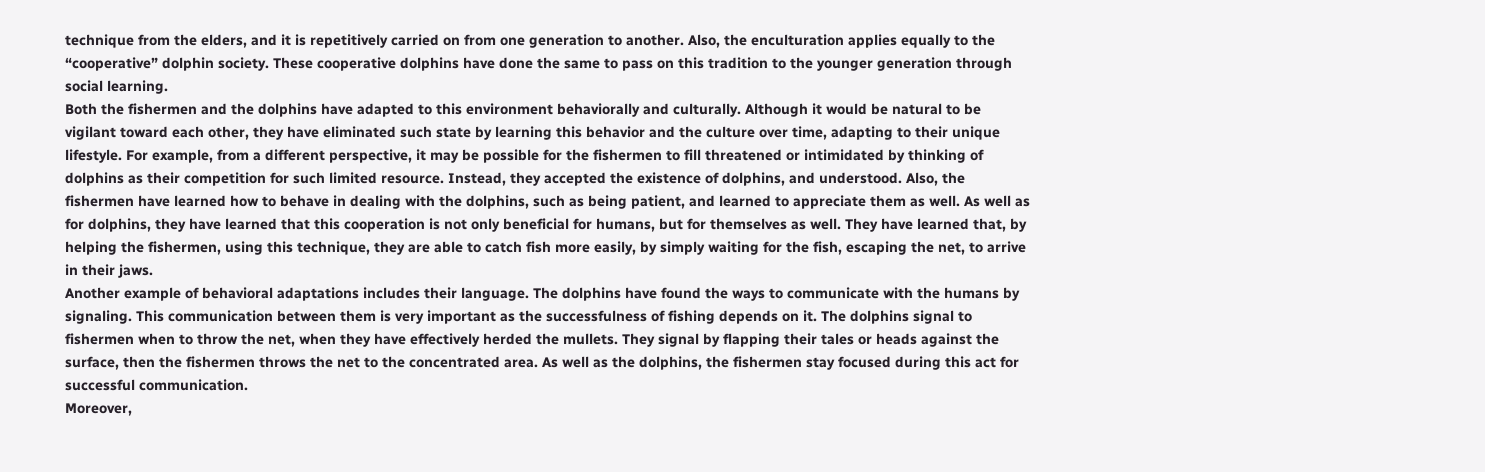technique from the elders, and it is repetitively carried on from one generation to another. Also, the enculturation applies equally to the “cooperative” dolphin society. These cooperative dolphins have done the same to pass on this tradition to the younger generation through social learning.
Both the fishermen and the dolphins have adapted to this environment behaviorally and culturally. Although it would be natural to be vigilant toward each other, they have eliminated such state by learning this behavior and the culture over time, adapting to their unique lifestyle. For example, from a different perspective, it may be possible for the fishermen to fill threatened or intimidated by thinking of dolphins as their competition for such limited resource. Instead, they accepted the existence of dolphins, and understood. Also, the fishermen have learned how to behave in dealing with the dolphins, such as being patient, and learned to appreciate them as well. As well as for dolphins, they have learned that this cooperation is not only beneficial for humans, but for themselves as well. They have learned that, by helping the fishermen, using this technique, they are able to catch fish more easily, by simply waiting for the fish, escaping the net, to arrive in their jaws.
Another example of behavioral adaptations includes their language. The dolphins have found the ways to communicate with the humans by signaling. This communication between them is very important as the successfulness of fishing depends on it. The dolphins signal to fishermen when to throw the net, when they have effectively herded the mullets. They signal by flapping their tales or heads against the surface, then the fishermen throws the net to the concentrated area. As well as the dolphins, the fishermen stay focused during this act for successful communication.
Moreover,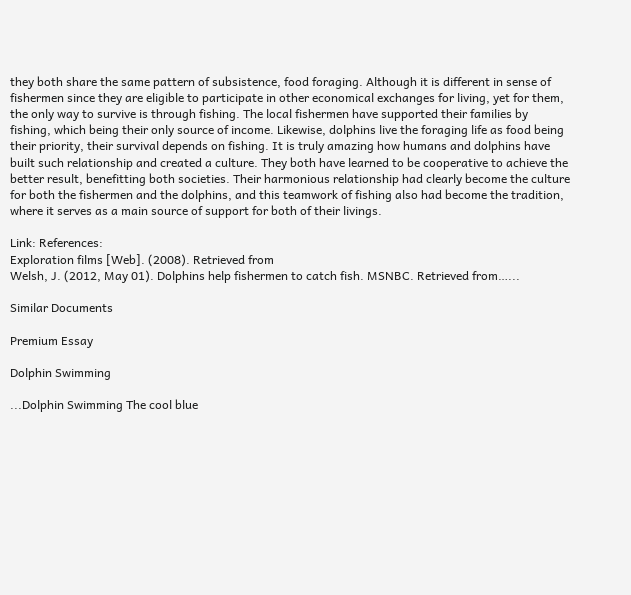they both share the same pattern of subsistence, food foraging. Although it is different in sense of fishermen since they are eligible to participate in other economical exchanges for living, yet for them, the only way to survive is through fishing. The local fishermen have supported their families by fishing, which being their only source of income. Likewise, dolphins live the foraging life as food being their priority, their survival depends on fishing. It is truly amazing how humans and dolphins have built such relationship and created a culture. They both have learned to be cooperative to achieve the better result, benefitting both societies. Their harmonious relationship had clearly become the culture for both the fishermen and the dolphins, and this teamwork of fishing also had become the tradition, where it serves as a main source of support for both of their livings.

Link: References:
Exploration films [Web]. (2008). Retrieved from
Welsh, J. (2012, May 01). Dolphins help fishermen to catch fish. MSNBC. Retrieved from…...

Similar Documents

Premium Essay

Dolphin Swimming

...Dolphin Swimming The cool blue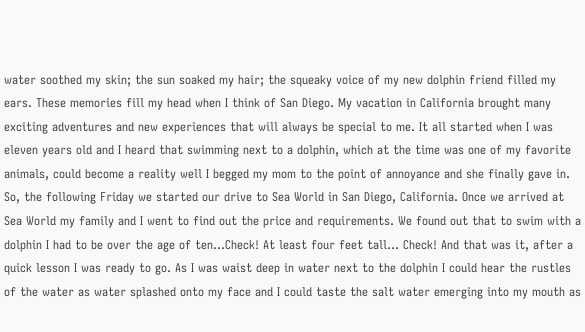water soothed my skin; the sun soaked my hair; the squeaky voice of my new dolphin friend filled my ears. These memories fill my head when I think of San Diego. My vacation in California brought many exciting adventures and new experiences that will always be special to me. It all started when I was eleven years old and I heard that swimming next to a dolphin, which at the time was one of my favorite animals, could become a reality well I begged my mom to the point of annoyance and she finally gave in. So, the following Friday we started our drive to Sea World in San Diego, California. Once we arrived at Sea World my family and I went to find out the price and requirements. We found out that to swim with a dolphin I had to be over the age of ten…Check! At least four feet tall… Check! And that was it, after a quick lesson I was ready to go. As I was waist deep in water next to the dolphin I could hear the rustles of the water as water splashed onto my face and I could taste the salt water emerging into my mouth as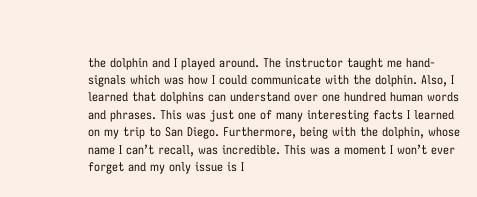the dolphin and I played around. The instructor taught me hand-signals which was how I could communicate with the dolphin. Also, I learned that dolphins can understand over one hundred human words and phrases. This was just one of many interesting facts I learned on my trip to San Diego. Furthermore, being with the dolphin, whose name I can’t recall, was incredible. This was a moment I won’t ever forget and my only issue is I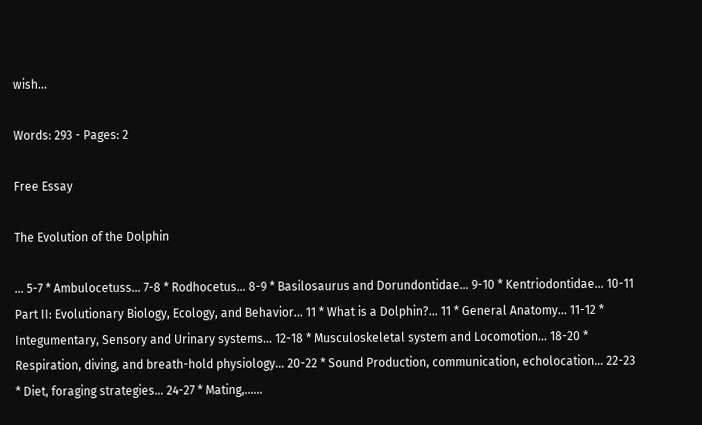wish...

Words: 293 - Pages: 2

Free Essay

The Evolution of the Dolphin

... 5-7 * Ambulocetuss… 7-8 * Rodhocetus… 8-9 * Basilosaurus and Dorundontidae… 9-10 * Kentriodontidae… 10-11 Part II: Evolutionary Biology, Ecology, and Behavior… 11 * What is a Dolphin?... 11 * General Anatomy… 11-12 * Integumentary, Sensory and Urinary systems… 12-18 * Musculoskeletal system and Locomotion… 18-20 * Respiration, diving, and breath-hold physiology… 20-22 * Sound Production, communication, echolocation… 22-23 * Diet, foraging strategies… 24-27 * Mating,......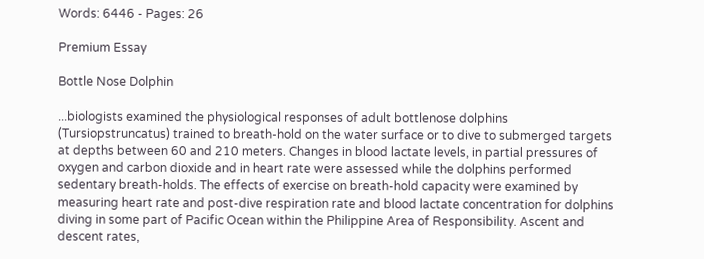Words: 6446 - Pages: 26

Premium Essay

Bottle Nose Dolphin

...biologists examined the physiological responses of adult bottlenose dolphins (Tursiopstruncatus) trained to breath-hold on the water surface or to dive to submerged targets at depths between 60 and 210 meters. Changes in blood lactate levels, in partial pressures of oxygen and carbon dioxide and in heart rate were assessed while the dolphins performed sedentary breath-holds. The effects of exercise on breath-hold capacity were examined by measuring heart rate and post-dive respiration rate and blood lactate concentration for dolphins diving in some part of Pacific Ocean within the Philippine Area of Responsibility. Ascent and descent rates,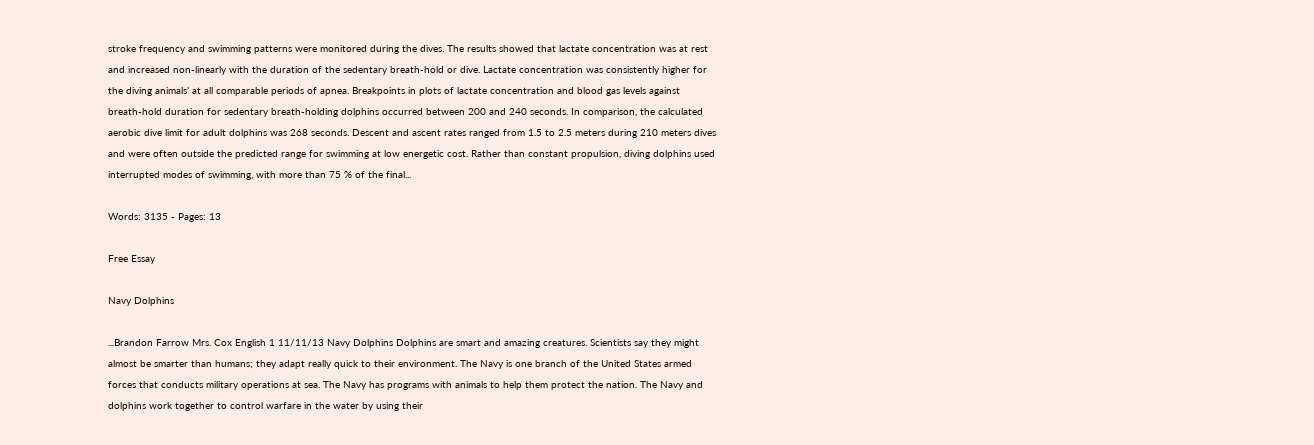stroke frequency and swimming patterns were monitored during the dives. The results showed that lactate concentration was at rest and increased non-linearly with the duration of the sedentary breath-hold or dive. Lactate concentration was consistently higher for the diving animals’ at all comparable periods of apnea. Breakpoints in plots of lactate concentration and blood gas levels against breath-hold duration for sedentary breath-holding dolphins occurred between 200 and 240 seconds. In comparison, the calculated aerobic dive limit for adult dolphins was 268 seconds. Descent and ascent rates ranged from 1.5 to 2.5 meters during 210 meters dives and were often outside the predicted range for swimming at low energetic cost. Rather than constant propulsion, diving dolphins used interrupted modes of swimming, with more than 75 % of the final...

Words: 3135 - Pages: 13

Free Essay

Navy Dolphins

...Brandon Farrow Mrs. Cox English 1 11/11/13 Navy Dolphins Dolphins are smart and amazing creatures. Scientists say they might almost be smarter than humans; they adapt really quick to their environment. The Navy is one branch of the United States armed forces that conducts military operations at sea. The Navy has programs with animals to help them protect the nation. The Navy and dolphins work together to control warfare in the water by using their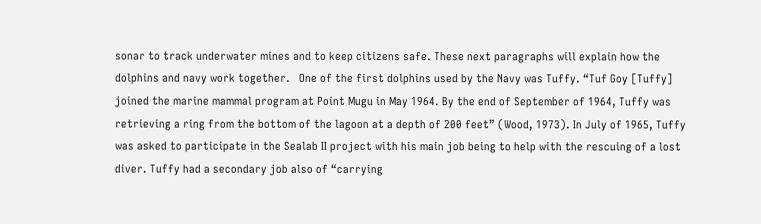sonar to track underwater mines and to keep citizens safe. These next paragraphs will explain how the dolphins and navy work together.   One of the first dolphins used by the Navy was Tuffy. “Tuf Goy [Tuffy] joined the marine mammal program at Point Mugu in May 1964. By the end of September of 1964, Tuffy was retrieving a ring from the bottom of the lagoon at a depth of 200 feet” (Wood, 1973). In July of 1965, Tuffy was asked to participate in the Sealab II project with his main job being to help with the rescuing of a lost diver. Tuffy had a secondary job also of “carrying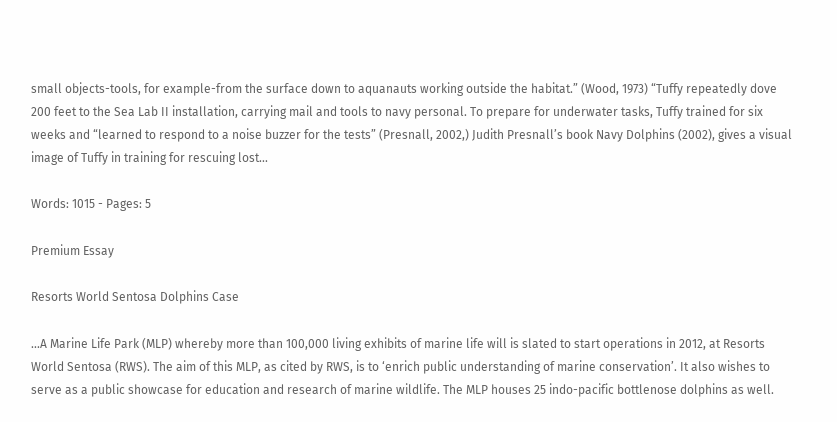small objects-tools, for example-from the surface down to aquanauts working outside the habitat.” (Wood, 1973) “Tuffy repeatedly dove 200 feet to the Sea Lab II installation, carrying mail and tools to navy personal. To prepare for underwater tasks, Tuffy trained for six weeks and “learned to respond to a noise buzzer for the tests” (Presnall, 2002,) Judith Presnall’s book Navy Dolphins (2002), gives a visual image of Tuffy in training for rescuing lost...

Words: 1015 - Pages: 5

Premium Essay

Resorts World Sentosa Dolphins Case

...A Marine Life Park (MLP) whereby more than 100,000 living exhibits of marine life will is slated to start operations in 2012, at Resorts World Sentosa (RWS). The aim of this MLP, as cited by RWS, is to ‘enrich public understanding of marine conservation’. It also wishes to serve as a public showcase for education and research of marine wildlife. The MLP houses 25 indo-pacific bottlenose dolphins as well.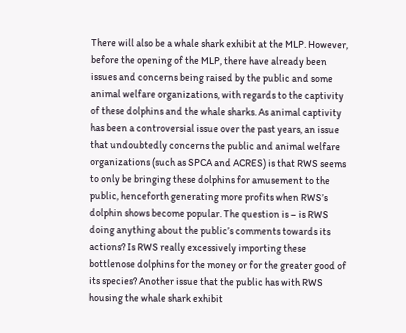There will also be a whale shark exhibit at the MLP. However, before the opening of the MLP, there have already been issues and concerns being raised by the public and some animal welfare organizations, with regards to the captivity of these dolphins and the whale sharks. As animal captivity has been a controversial issue over the past years, an issue that undoubtedly concerns the public and animal welfare organizations (such as SPCA and ACRES) is that RWS seems to only be bringing these dolphins for amusement to the public, henceforth generating more profits when RWS’s dolphin shows become popular. The question is – is RWS doing anything about the public’s comments towards its actions? Is RWS really excessively importing these bottlenose dolphins for the money or for the greater good of its species? Another issue that the public has with RWS housing the whale shark exhibit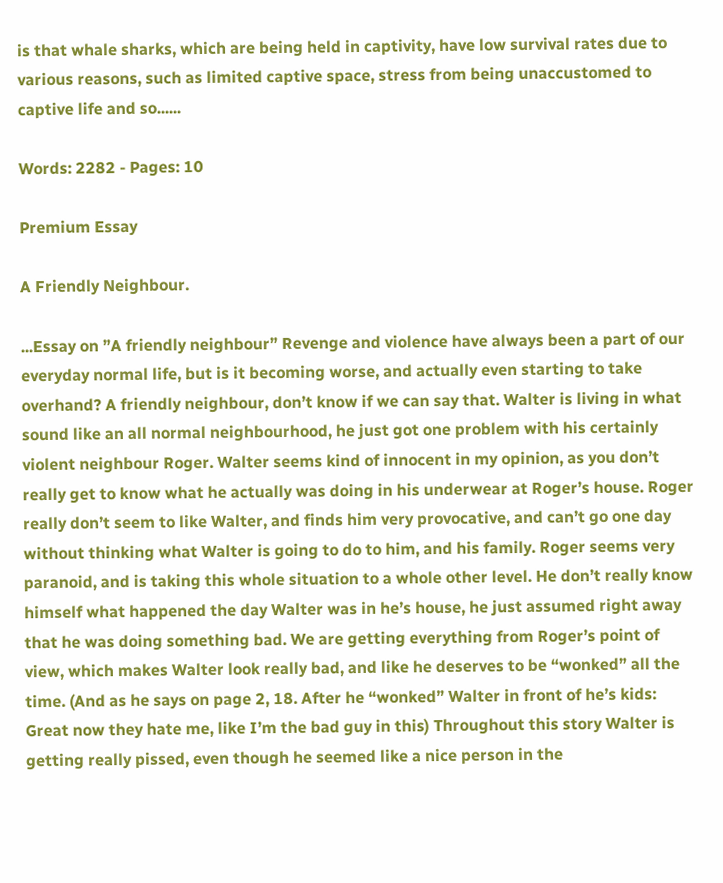is that whale sharks, which are being held in captivity, have low survival rates due to various reasons, such as limited captive space, stress from being unaccustomed to captive life and so......

Words: 2282 - Pages: 10

Premium Essay

A Friendly Neighbour.

...Essay on ”A friendly neighbour” Revenge and violence have always been a part of our everyday normal life, but is it becoming worse, and actually even starting to take overhand? A friendly neighbour, don’t know if we can say that. Walter is living in what sound like an all normal neighbourhood, he just got one problem with his certainly violent neighbour Roger. Walter seems kind of innocent in my opinion, as you don’t really get to know what he actually was doing in his underwear at Roger’s house. Roger really don’t seem to like Walter, and finds him very provocative, and can’t go one day without thinking what Walter is going to do to him, and his family. Roger seems very paranoid, and is taking this whole situation to a whole other level. He don’t really know himself what happened the day Walter was in he’s house, he just assumed right away that he was doing something bad. We are getting everything from Roger’s point of view, which makes Walter look really bad, and like he deserves to be “wonked” all the time. (And as he says on page 2, 18. After he “wonked” Walter in front of he’s kids: Great now they hate me, like I’m the bad guy in this) Throughout this story Walter is getting really pissed, even though he seemed like a nice person in the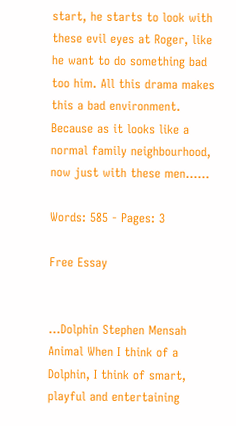start, he starts to look with these evil eyes at Roger, like he want to do something bad too him. All this drama makes this a bad environment. Because as it looks like a normal family neighbourhood, now just with these men......

Words: 585 - Pages: 3

Free Essay


...Dolphin Stephen Mensah Animal When I think of a Dolphin, I think of smart, playful and entertaining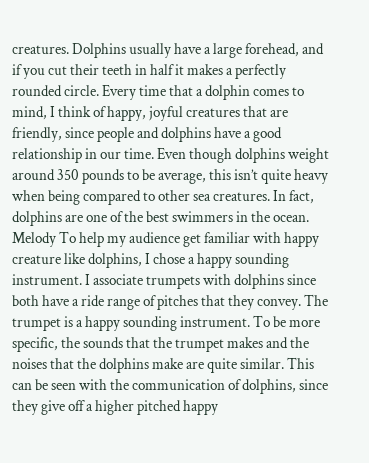creatures. Dolphins usually have a large forehead, and if you cut their teeth in half it makes a perfectly rounded circle. Every time that a dolphin comes to mind, I think of happy, joyful creatures that are friendly, since people and dolphins have a good relationship in our time. Even though dolphins weight around 350 pounds to be average, this isn’t quite heavy when being compared to other sea creatures. In fact, dolphins are one of the best swimmers in the ocean. Melody To help my audience get familiar with happy creature like dolphins, I chose a happy sounding instrument. I associate trumpets with dolphins since both have a ride range of pitches that they convey. The trumpet is a happy sounding instrument. To be more specific, the sounds that the trumpet makes and the noises that the dolphins make are quite similar. This can be seen with the communication of dolphins, since they give off a higher pitched happy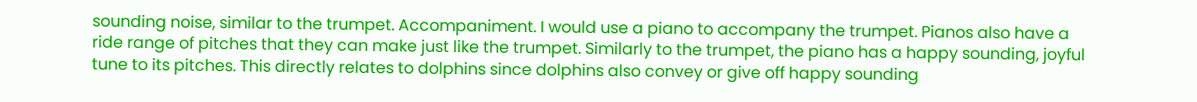sounding noise, similar to the trumpet. Accompaniment. I would use a piano to accompany the trumpet. Pianos also have a ride range of pitches that they can make just like the trumpet. Similarly to the trumpet, the piano has a happy sounding, joyful tune to its pitches. This directly relates to dolphins since dolphins also convey or give off happy sounding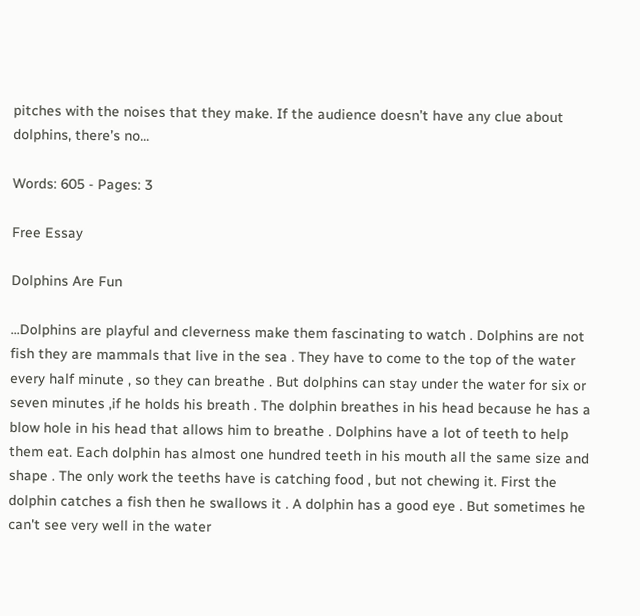pitches with the noises that they make. If the audience doesn’t have any clue about dolphins, there’s no...

Words: 605 - Pages: 3

Free Essay

Dolphins Are Fun

...Dolphins are playful and cleverness make them fascinating to watch . Dolphins are not fish they are mammals that live in the sea . They have to come to the top of the water every half minute , so they can breathe . But dolphins can stay under the water for six or seven minutes ,if he holds his breath . The dolphin breathes in his head because he has a blow hole in his head that allows him to breathe . Dolphins have a lot of teeth to help them eat. Each dolphin has almost one hundred teeth in his mouth all the same size and shape . The only work the teeths have is catching food , but not chewing it. First the dolphin catches a fish then he swallows it . A dolphin has a good eye . But sometimes he can't see very well in the water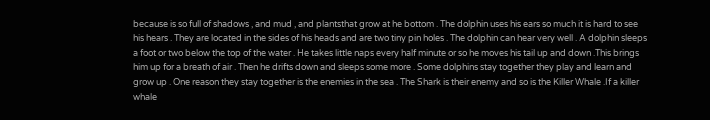because is so full of shadows , and mud , and plantsthat grow at he bottom . The dolphin uses his ears so much it is hard to see his hears . They are located in the sides of his heads and are two tiny pin holes . The dolphin can hear very well . A dolphin sleeps a foot or two below the top of the water . He takes little naps every half minute or so he moves his tail up and down .This brings him up for a breath of air . Then he drifts down and sleeps some more . Some dolphins stay together they play and learn and grow up . One reason they stay together is the enemies in the sea . The Shark is their enemy and so is the Killer Whale .If a killer whale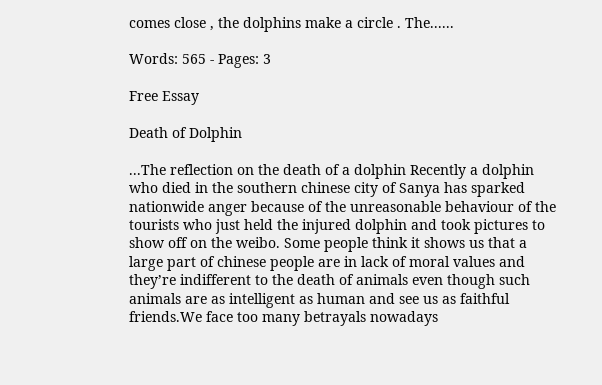comes close , the dolphins make a circle . The......

Words: 565 - Pages: 3

Free Essay

Death of Dolphin

...The reflection on the death of a dolphin Recently a dolphin who died in the southern chinese city of Sanya has sparked nationwide anger because of the unreasonable behaviour of the tourists who just held the injured dolphin and took pictures to show off on the weibo. Some people think it shows us that a large part of chinese people are in lack of moral values and they’re indifferent to the death of animals even though such animals are as intelligent as human and see us as faithful friends.We face too many betrayals nowadays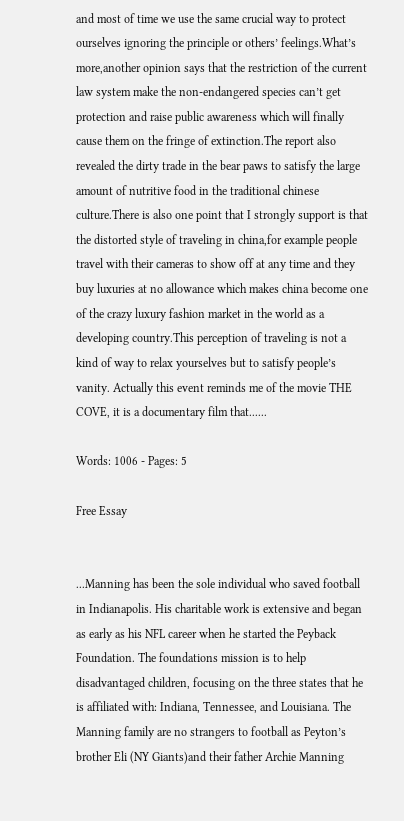and most of time we use the same crucial way to protect ourselves ignoring the principle or others’ feelings.What’s more,another opinion says that the restriction of the current law system make the non-endangered species can’t get protection and raise public awareness which will finally cause them on the fringe of extinction.The report also revealed the dirty trade in the bear paws to satisfy the large amount of nutritive food in the traditional chinese culture.There is also one point that I strongly support is that the distorted style of traveling in china,for example people travel with their cameras to show off at any time and they buy luxuries at no allowance which makes china become one of the crazy luxury fashion market in the world as a developing country.This perception of traveling is not a kind of way to relax yourselves but to satisfy people’s vanity. Actually this event reminds me of the movie THE COVE, it is a documentary film that......

Words: 1006 - Pages: 5

Free Essay


...Manning has been the sole individual who saved football in Indianapolis. His charitable work is extensive and began as early as his NFL career when he started the Peyback Foundation. The foundations mission is to help disadvantaged children, focusing on the three states that he is affiliated with: Indiana, Tennessee, and Louisiana. The Manning family are no strangers to football as Peyton’s brother Eli (NY Giants)and their father Archie Manning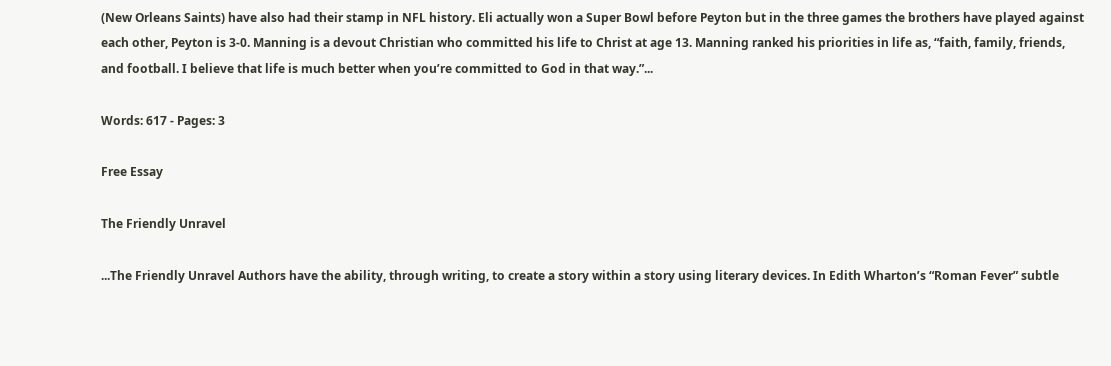(New Orleans Saints) have also had their stamp in NFL history. Eli actually won a Super Bowl before Peyton but in the three games the brothers have played against each other, Peyton is 3-0. Manning is a devout Christian who committed his life to Christ at age 13. Manning ranked his priorities in life as, “faith, family, friends, and football. I believe that life is much better when you’re committed to God in that way.”...

Words: 617 - Pages: 3

Free Essay

The Friendly Unravel

...The Friendly Unravel Authors have the ability, through writing, to create a story within a story using literary devices. In Edith Wharton’s “Roman Fever” subtle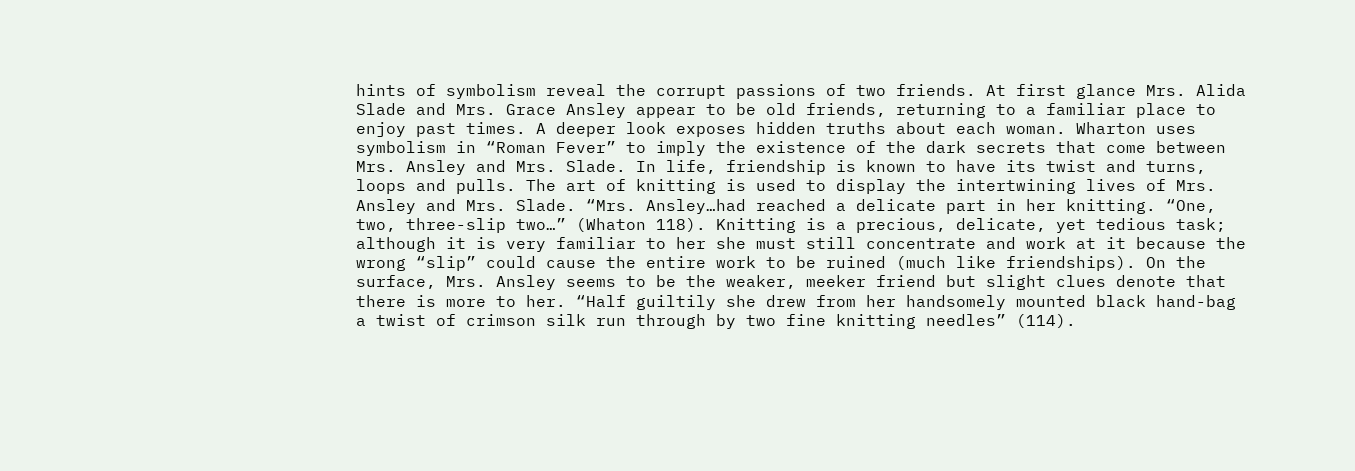hints of symbolism reveal the corrupt passions of two friends. At first glance Mrs. Alida Slade and Mrs. Grace Ansley appear to be old friends, returning to a familiar place to enjoy past times. A deeper look exposes hidden truths about each woman. Wharton uses symbolism in “Roman Fever” to imply the existence of the dark secrets that come between Mrs. Ansley and Mrs. Slade. In life, friendship is known to have its twist and turns, loops and pulls. The art of knitting is used to display the intertwining lives of Mrs. Ansley and Mrs. Slade. “Mrs. Ansley…had reached a delicate part in her knitting. “One, two, three-slip two…” (Whaton 118). Knitting is a precious, delicate, yet tedious task; although it is very familiar to her she must still concentrate and work at it because the wrong “slip” could cause the entire work to be ruined (much like friendships). On the surface, Mrs. Ansley seems to be the weaker, meeker friend but slight clues denote that there is more to her. “Half guiltily she drew from her handsomely mounted black hand-bag a twist of crimson silk run through by two fine knitting needles” (114).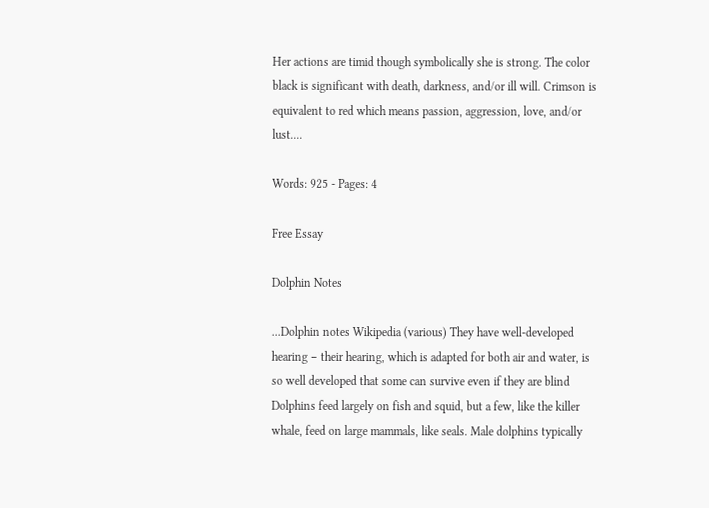Her actions are timid though symbolically she is strong. The color black is significant with death, darkness, and/or ill will. Crimson is equivalent to red which means passion, aggression, love, and/or lust....

Words: 925 - Pages: 4

Free Essay

Dolphin Notes

...Dolphin notes Wikipedia (various) They have well-developed hearing − their hearing, which is adapted for both air and water, is so well developed that some can survive even if they are blind Dolphins feed largely on fish and squid, but a few, like the killer whale, feed on large mammals, like seals. Male dolphins typically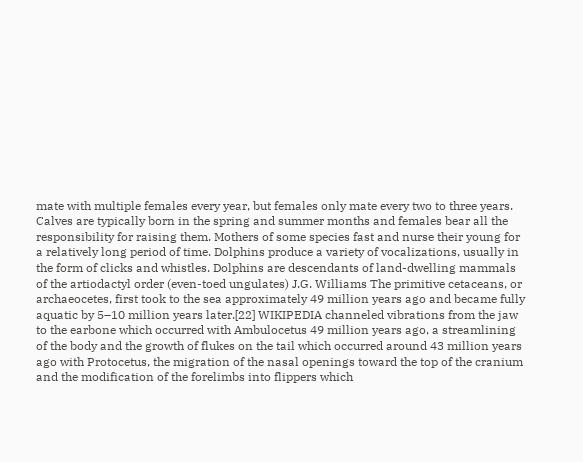mate with multiple females every year, but females only mate every two to three years. Calves are typically born in the spring and summer months and females bear all the responsibility for raising them. Mothers of some species fast and nurse their young for a relatively long period of time. Dolphins produce a variety of vocalizations, usually in the form of clicks and whistles. Dolphins are descendants of land-dwelling mammals of the artiodactyl order (even-toed ungulates) J.G. Williams The primitive cetaceans, or archaeocetes, first took to the sea approximately 49 million years ago and became fully aquatic by 5–10 million years later.[22] WIKIPEDIA channeled vibrations from the jaw to the earbone which occurred with Ambulocetus 49 million years ago, a streamlining of the body and the growth of flukes on the tail which occurred around 43 million years ago with Protocetus, the migration of the nasal openings toward the top of the cranium and the modification of the forelimbs into flippers which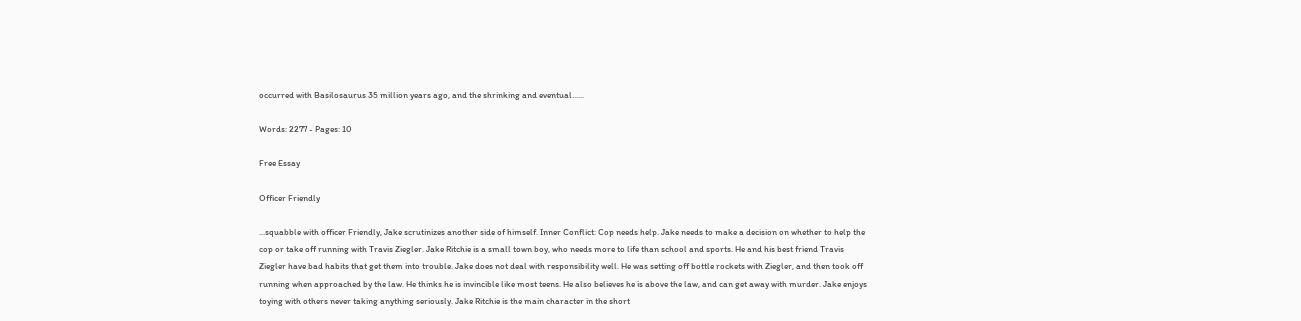occurred with Basilosaurus 35 million years ago, and the shrinking and eventual......

Words: 2277 - Pages: 10

Free Essay

Officer Friendly

...squabble with officer Friendly, Jake scrutinizes another side of himself. Inner Conflict: Cop needs help. Jake needs to make a decision on whether to help the cop or take off running with Travis Ziegler. Jake Ritchie is a small town boy, who needs more to life than school and sports. He and his best friend Travis Ziegler have bad habits that get them into trouble. Jake does not deal with responsibility well. He was setting off bottle rockets with Ziegler, and then took off running when approached by the law. He thinks he is invincible like most teens. He also believes he is above the law, and can get away with murder. Jake enjoys toying with others never taking anything seriously. Jake Ritchie is the main character in the short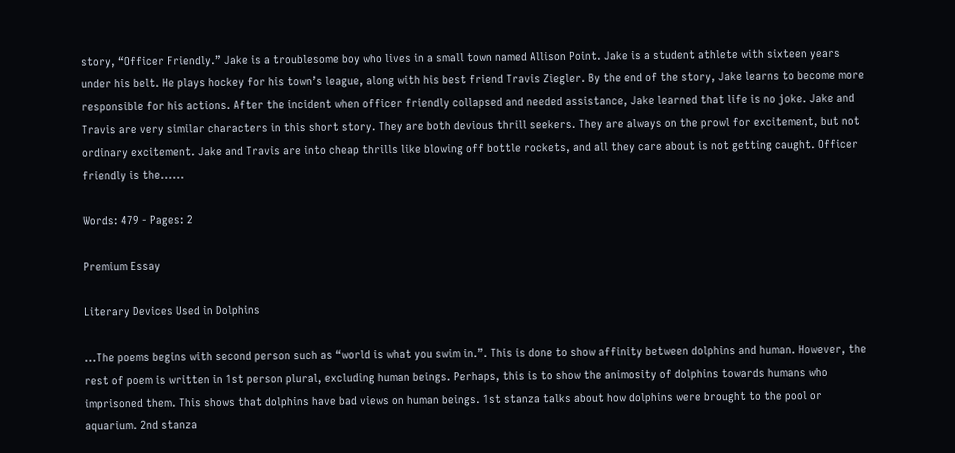story, “Officer Friendly.” Jake is a troublesome boy who lives in a small town named Allison Point. Jake is a student athlete with sixteen years under his belt. He plays hockey for his town’s league, along with his best friend Travis Ziegler. By the end of the story, Jake learns to become more responsible for his actions. After the incident when officer friendly collapsed and needed assistance, Jake learned that life is no joke. Jake and Travis are very similar characters in this short story. They are both devious thrill seekers. They are always on the prowl for excitement, but not ordinary excitement. Jake and Travis are into cheap thrills like blowing off bottle rockets, and all they care about is not getting caught. Officer friendly is the......

Words: 479 - Pages: 2

Premium Essay

Literary Devices Used in Dolphins

...The poems begins with second person such as “world is what you swim in.”. This is done to show affinity between dolphins and human. However, the rest of poem is written in 1st person plural, excluding human beings. Perhaps, this is to show the animosity of dolphins towards humans who imprisoned them. This shows that dolphins have bad views on human beings. 1st stanza talks about how dolphins were brought to the pool or aquarium. 2nd stanza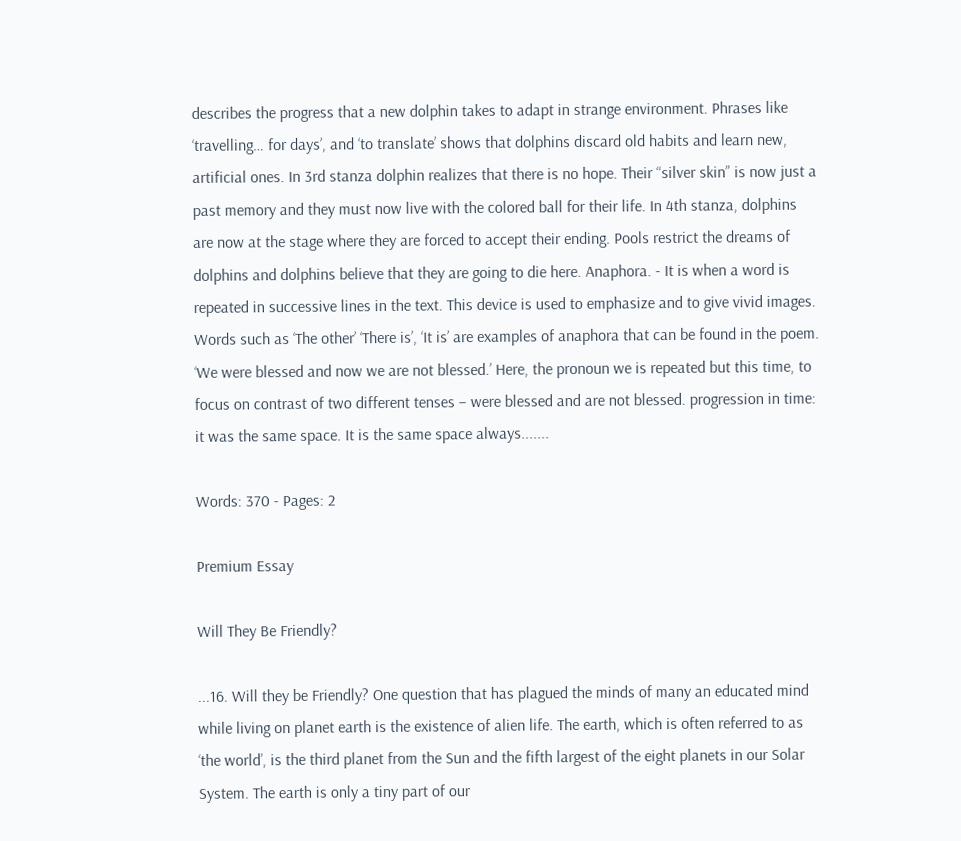describes the progress that a new dolphin takes to adapt in strange environment. Phrases like ‘travelling… for days’, and ‘to translate’ shows that dolphins discard old habits and learn new, artificial ones. In 3rd stanza dolphin realizes that there is no hope. Their “silver skin” is now just a past memory and they must now live with the colored ball for their life. In 4th stanza, dolphins are now at the stage where they are forced to accept their ending. Pools restrict the dreams of dolphins and dolphins believe that they are going to die here. Anaphora. - It is when a word is repeated in successive lines in the text. This device is used to emphasize and to give vivid images. Words such as ‘The other’ ‘There is’, ‘It is’ are examples of anaphora that can be found in the poem. ‘We were blessed and now we are not blessed.’ Here, the pronoun we is repeated but this time, to focus on contrast of two different tenses – were blessed and are not blessed. progression in time: it was the same space. It is the same space always.......

Words: 370 - Pages: 2

Premium Essay

Will They Be Friendly?

...16. Will they be Friendly? One question that has plagued the minds of many an educated mind while living on planet earth is the existence of alien life. The earth, which is often referred to as ‘the world’, is the third planet from the Sun and the fifth largest of the eight planets in our Solar System. The earth is only a tiny part of our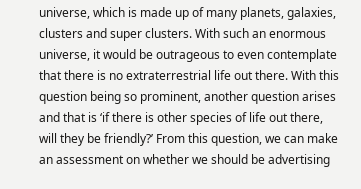universe, which is made up of many planets, galaxies, clusters and super clusters. With such an enormous universe, it would be outrageous to even contemplate that there is no extraterrestrial life out there. With this question being so prominent, another question arises and that is ‘if there is other species of life out there, will they be friendly?’ From this question, we can make an assessment on whether we should be advertising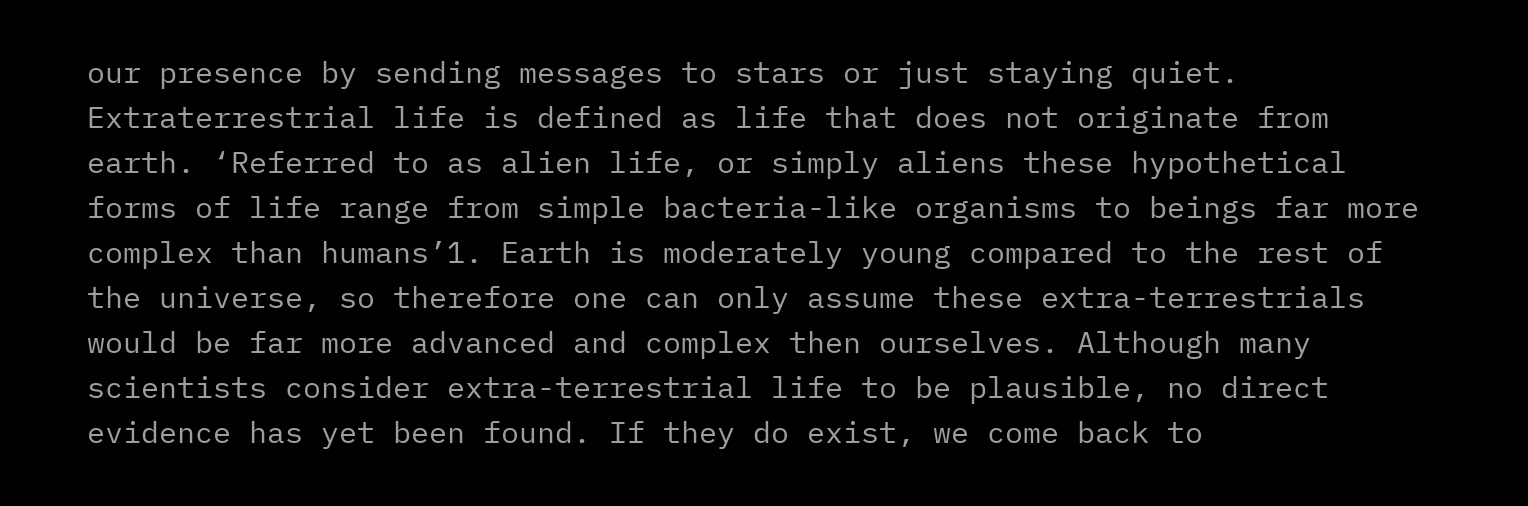our presence by sending messages to stars or just staying quiet. Extraterrestrial life is defined as life that does not originate from earth. ‘Referred to as alien life, or simply aliens these hypothetical forms of life range from simple bacteria-like organisms to beings far more complex than humans’1. Earth is moderately young compared to the rest of the universe, so therefore one can only assume these extra-terrestrials would be far more advanced and complex then ourselves. Although many scientists consider extra-terrestrial life to be plausible, no direct evidence has yet been found. If they do exist, we come back to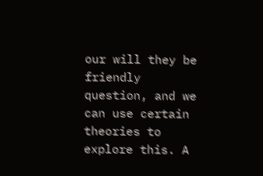our will they be friendly question, and we can use certain theories to explore this. A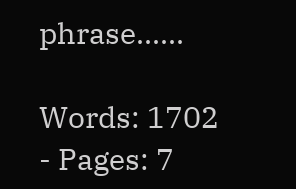phrase......

Words: 1702 - Pages: 7